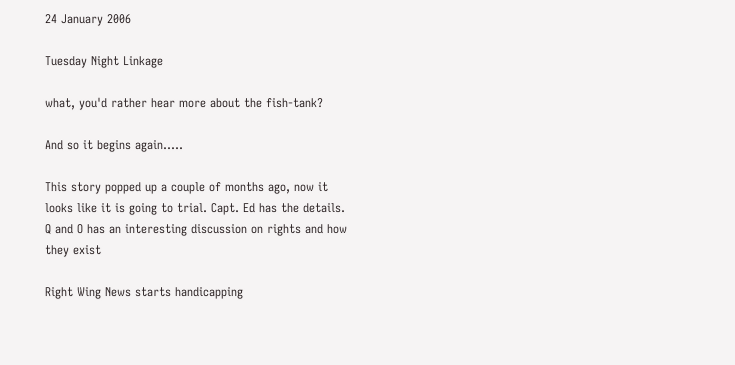24 January 2006

Tuesday Night Linkage

what, you'd rather hear more about the fish-tank?

And so it begins again.....

This story popped up a couple of months ago, now it looks like it is going to trial. Capt. Ed has the details.
Q and O has an interesting discussion on rights and how they exist

Right Wing News starts handicapping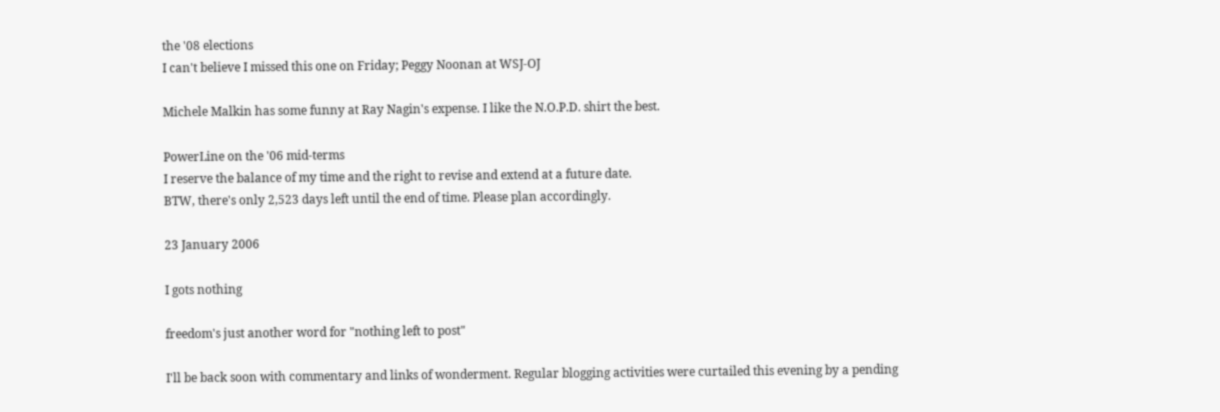the '08 elections
I can't believe I missed this one on Friday; Peggy Noonan at WSJ-OJ

Michele Malkin has some funny at Ray Nagin's expense. I like the N.O.P.D. shirt the best.

PowerLine on the '06 mid-terms
I reserve the balance of my time and the right to revise and extend at a future date.
BTW, there's only 2,523 days left until the end of time. Please plan accordingly.

23 January 2006

I gots nothing

freedom's just another word for "nothing left to post"

I'll be back soon with commentary and links of wonderment. Regular blogging activities were curtailed this evening by a pending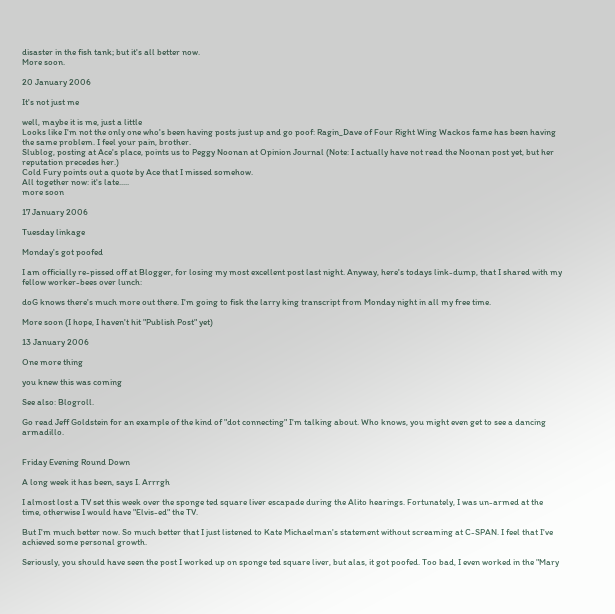disaster in the fish tank; but it's all better now.
More soon.

20 January 2006

It's not just me

well, maybe it is me, just a little
Looks like I'm not the only one who's been having posts just up and go poof: Ragin_Dave of Four Right Wing Wackos fame has been having the same problem. I feel your pain, brother.
Slublog, posting at Ace's place, points us to Peggy Noonan at Opinion Journal (Note: I actually have not read the Noonan post yet, but her reputation precedes her.)
Cold Fury points out a quote by Ace that I missed somehow.
All together now: it's late.....
more soon

17 January 2006

Tuesday linkage

Monday's got poofed

I am officially re-pissed off at Blogger, for losing my most excellent post last night. Anyway, here's todays link-dump, that I shared with my fellow worker-bees over lunch:

doG knows there's much more out there. I'm going to fisk the larry king transcript from Monday night in all my free time.

More soon (I hope, I haven't hit "Publish Post" yet)

13 January 2006

One more thing

you knew this was coming

See also: Blogroll.

Go read Jeff Goldstein for an example of the kind of "dot connecting" I'm talking about. Who knows, you might even get to see a dancing armadillo.


Friday Evening Round Down

A long week it has been, says I. Arrrgh

I almost lost a TV set this week over the sponge ted square liver escapade during the Alito hearings. Fortunately, I was un-armed at the time, otherwise I would have "Elvis-ed" the TV.

But I'm much better now. So much better that I just listened to Kate Michaelman's statement without screaming at C-SPAN. I feel that I've achieved some personal growth.

Seriously, you should have seen the post I worked up on sponge ted square liver, but alas, it got poofed. Too bad, I even worked in the "Mary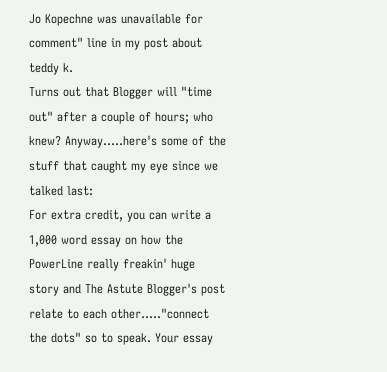Jo Kopechne was unavailable for comment" line in my post about teddy k.
Turns out that Blogger will "time out" after a couple of hours; who knew? Anyway.....here's some of the stuff that caught my eye since we talked last:
For extra credit, you can write a 1,000 word essay on how the PowerLine really freakin' huge story and The Astute Blogger's post relate to each other....."connect the dots" so to speak. Your essay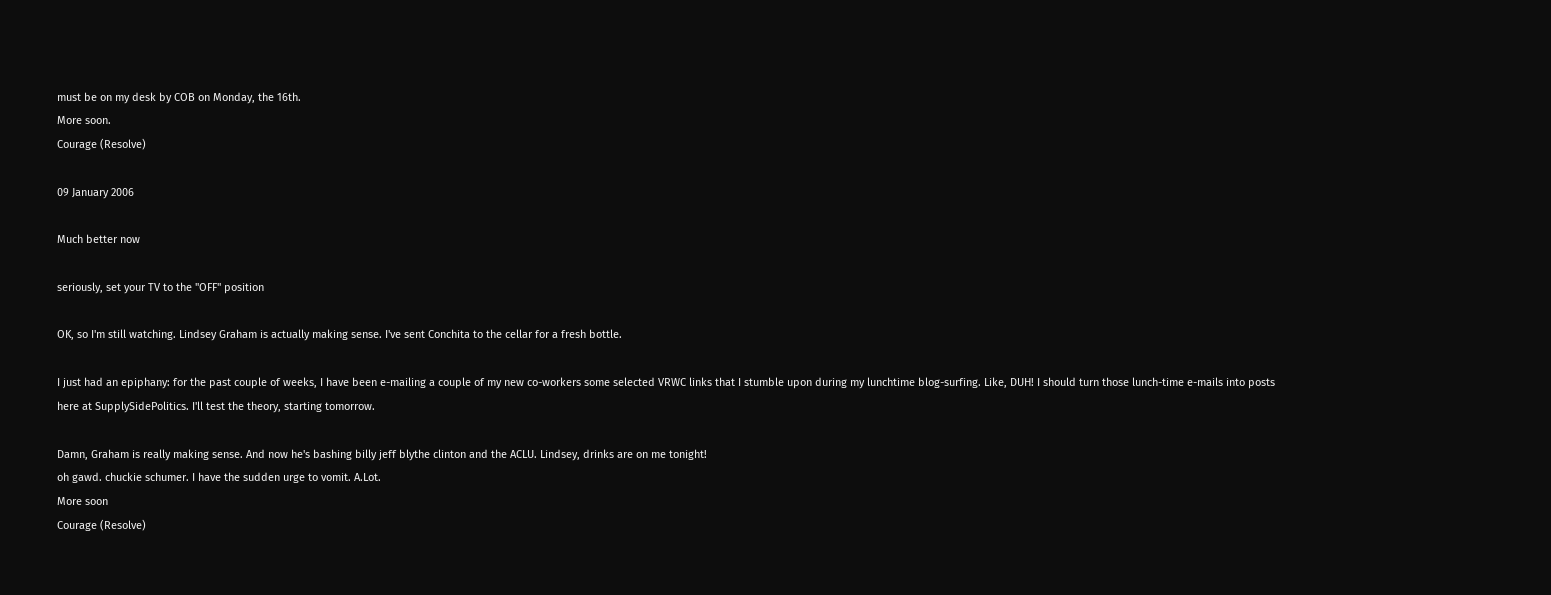must be on my desk by COB on Monday, the 16th.
More soon.
Courage (Resolve)

09 January 2006

Much better now

seriously, set your TV to the "OFF" position

OK, so I'm still watching. Lindsey Graham is actually making sense. I've sent Conchita to the cellar for a fresh bottle.

I just had an epiphany: for the past couple of weeks, I have been e-mailing a couple of my new co-workers some selected VRWC links that I stumble upon during my lunchtime blog-surfing. Like, DUH! I should turn those lunch-time e-mails into posts here at SupplySidePolitics. I'll test the theory, starting tomorrow.

Damn, Graham is really making sense. And now he's bashing billy jeff blythe clinton and the ACLU. Lindsey, drinks are on me tonight!
oh gawd. chuckie schumer. I have the sudden urge to vomit. A.Lot.
More soon
Courage (Resolve)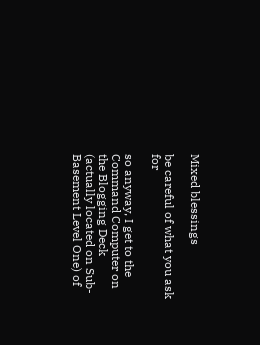Mixed blessings

be careful of what you ask for

so anyway, I get to the Command Computer on the Blogging Deck (actually located on Sub-Basement Level One) of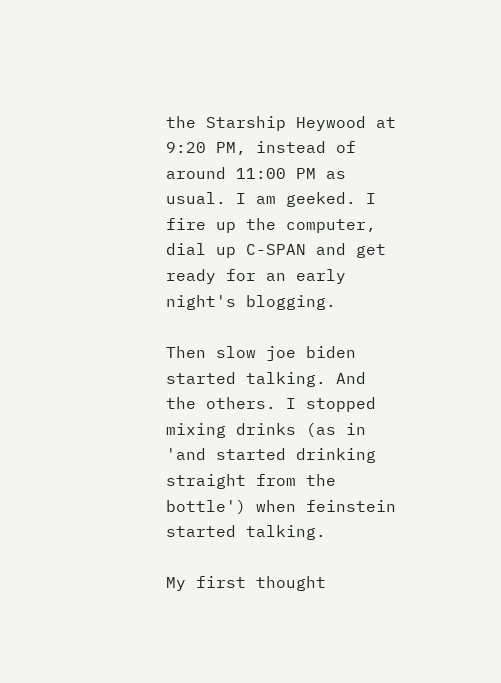the Starship Heywood at 9:20 PM, instead of around 11:00 PM as usual. I am geeked. I fire up the computer, dial up C-SPAN and get ready for an early night's blogging.

Then slow joe biden started talking. And the others. I stopped mixing drinks (as in 'and started drinking straight from the bottle') when feinstein started talking.

My first thought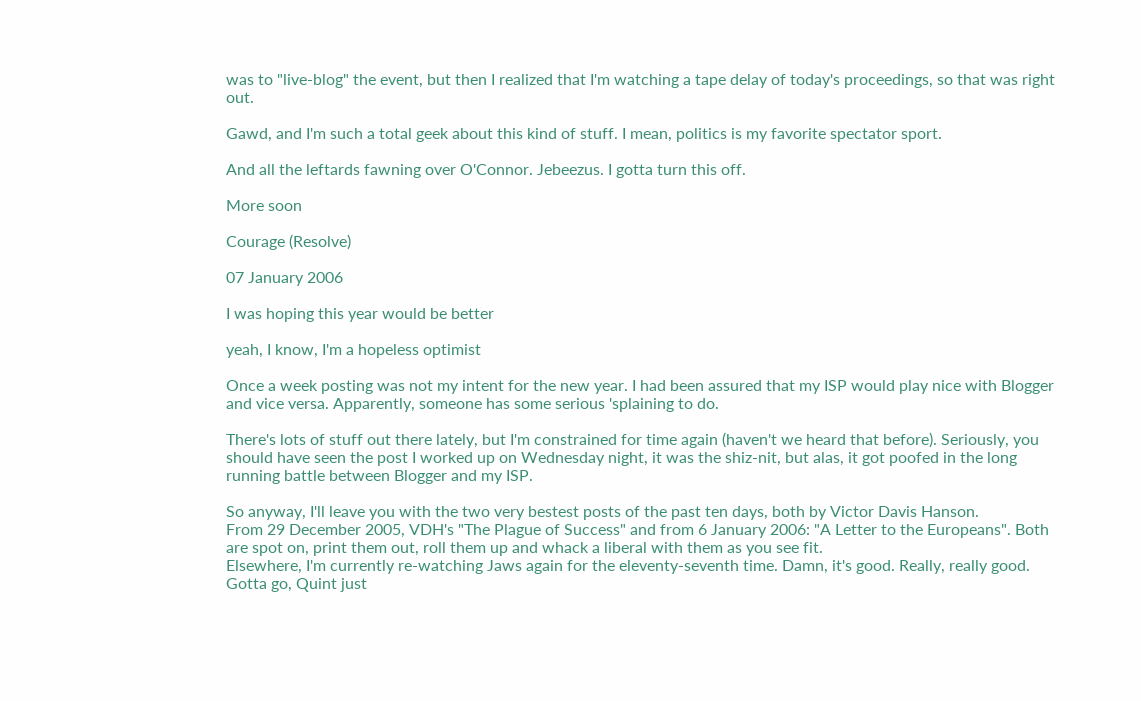was to "live-blog" the event, but then I realized that I'm watching a tape delay of today's proceedings, so that was right out.

Gawd, and I'm such a total geek about this kind of stuff. I mean, politics is my favorite spectator sport.

And all the leftards fawning over O'Connor. Jebeezus. I gotta turn this off.

More soon

Courage (Resolve)

07 January 2006

I was hoping this year would be better

yeah, I know, I'm a hopeless optimist

Once a week posting was not my intent for the new year. I had been assured that my ISP would play nice with Blogger and vice versa. Apparently, someone has some serious 'splaining to do.

There's lots of stuff out there lately, but I'm constrained for time again (haven't we heard that before). Seriously, you should have seen the post I worked up on Wednesday night, it was the shiz-nit, but alas, it got poofed in the long running battle between Blogger and my ISP.

So anyway, I'll leave you with the two very bestest posts of the past ten days, both by Victor Davis Hanson.
From 29 December 2005, VDH's "The Plague of Success" and from 6 January 2006: "A Letter to the Europeans". Both are spot on, print them out, roll them up and whack a liberal with them as you see fit.
Elsewhere, I'm currently re-watching Jaws again for the eleventy-seventh time. Damn, it's good. Really, really good. Gotta go, Quint just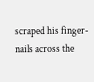scraped his finger-nails across the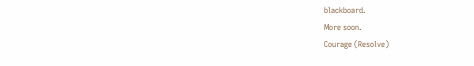blackboard.
More soon.
Courage (Resolve)